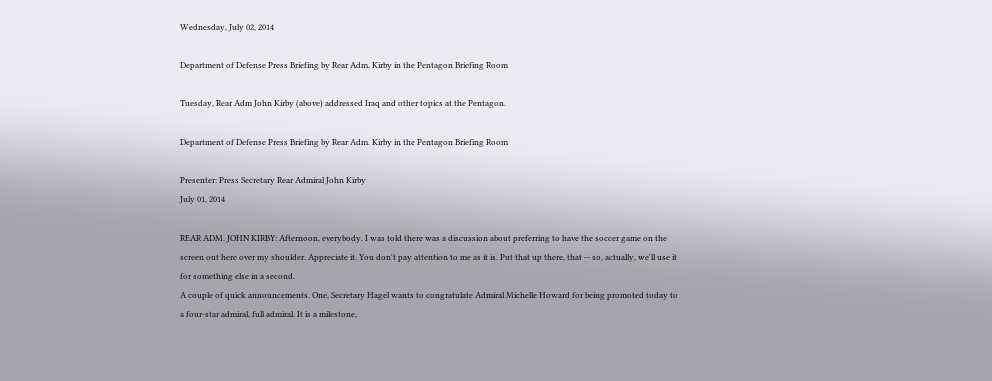Wednesday, July 02, 2014

Department of Defense Press Briefing by Rear Adm. Kirby in the Pentagon Briefing Room

Tuesday, Rear Adm John Kirby (above) addressed Iraq and other topics at the Pentagon.

Department of Defense Press Briefing by Rear Adm. Kirby in the Pentagon Briefing Room

Presenter: Press Secretary Rear Admiral John Kirby
July 01, 2014

REAR ADM. JOHN KIRBY: Afternoon, everybody. I was told there was a discussion about preferring to have the soccer game on the screen out here over my shoulder. Appreciate it. You don't pay attention to me as it is. Put that up there, that -- so, actually, we'll use it for something else in a second.
A couple of quick announcements. One, Secretary Hagel wants to congratulate Admiral Michelle Howard for being promoted today to a four-star admiral, full admiral. It is a milestone,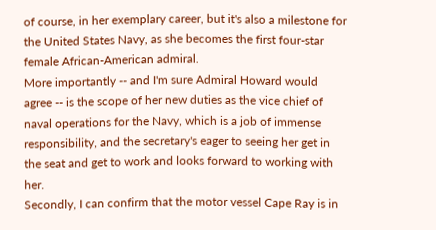of course, in her exemplary career, but it's also a milestone for the United States Navy, as she becomes the first four-star female African-American admiral.
More importantly -- and I'm sure Admiral Howard would agree -- is the scope of her new duties as the vice chief of naval operations for the Navy, which is a job of immense responsibility, and the secretary's eager to seeing her get in the seat and get to work and looks forward to working with her.
Secondly, I can confirm that the motor vessel Cape Ray is in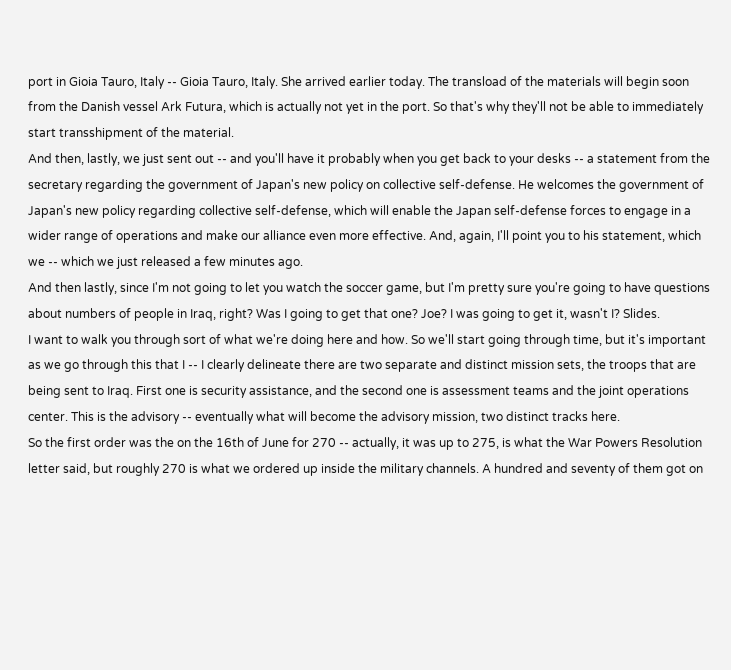port in Gioia Tauro, Italy -- Gioia Tauro, Italy. She arrived earlier today. The transload of the materials will begin soon from the Danish vessel Ark Futura, which is actually not yet in the port. So that's why they'll not be able to immediately start transshipment of the material.
And then, lastly, we just sent out -- and you'll have it probably when you get back to your desks -- a statement from the secretary regarding the government of Japan's new policy on collective self-defense. He welcomes the government of Japan's new policy regarding collective self-defense, which will enable the Japan self-defense forces to engage in a wider range of operations and make our alliance even more effective. And, again, I'll point you to his statement, which we -- which we just released a few minutes ago.
And then lastly, since I'm not going to let you watch the soccer game, but I'm pretty sure you're going to have questions about numbers of people in Iraq, right? Was I going to get that one? Joe? I was going to get it, wasn't I? Slides.
I want to walk you through sort of what we're doing here and how. So we'll start going through time, but it's important as we go through this that I -- I clearly delineate there are two separate and distinct mission sets, the troops that are being sent to Iraq. First one is security assistance, and the second one is assessment teams and the joint operations center. This is the advisory -- eventually what will become the advisory mission, two distinct tracks here.
So the first order was the on the 16th of June for 270 -- actually, it was up to 275, is what the War Powers Resolution letter said, but roughly 270 is what we ordered up inside the military channels. A hundred and seventy of them got on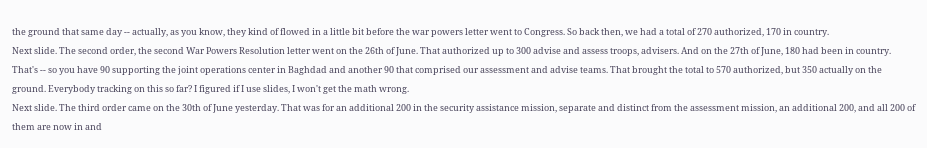the ground that same day -- actually, as you know, they kind of flowed in a little bit before the war powers letter went to Congress. So back then, we had a total of 270 authorized, 170 in country.
Next slide. The second order, the second War Powers Resolution letter went on the 26th of June. That authorized up to 300 advise and assess troops, advisers. And on the 27th of June, 180 had been in country. That's -- so you have 90 supporting the joint operations center in Baghdad and another 90 that comprised our assessment and advise teams. That brought the total to 570 authorized, but 350 actually on the ground. Everybody tracking on this so far? I figured if I use slides, I won't get the math wrong.
Next slide. The third order came on the 30th of June yesterday. That was for an additional 200 in the security assistance mission, separate and distinct from the assessment mission, an additional 200, and all 200 of them are now in and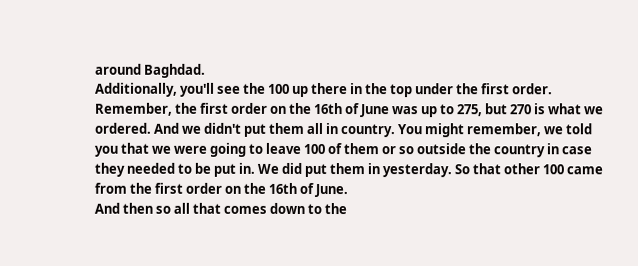around Baghdad.
Additionally, you'll see the 100 up there in the top under the first order. Remember, the first order on the 16th of June was up to 275, but 270 is what we ordered. And we didn't put them all in country. You might remember, we told you that we were going to leave 100 of them or so outside the country in case they needed to be put in. We did put them in yesterday. So that other 100 came from the first order on the 16th of June.
And then so all that comes down to the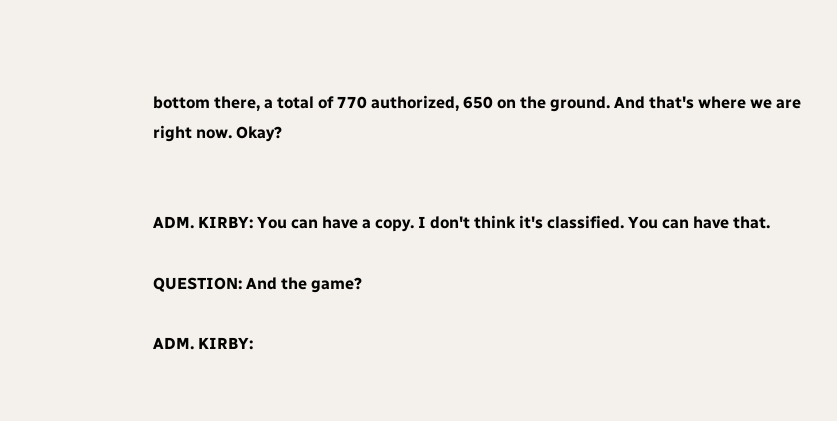bottom there, a total of 770 authorized, 650 on the ground. And that's where we are right now. Okay?


ADM. KIRBY: You can have a copy. I don't think it's classified. You can have that.

QUESTION: And the game?

ADM. KIRBY: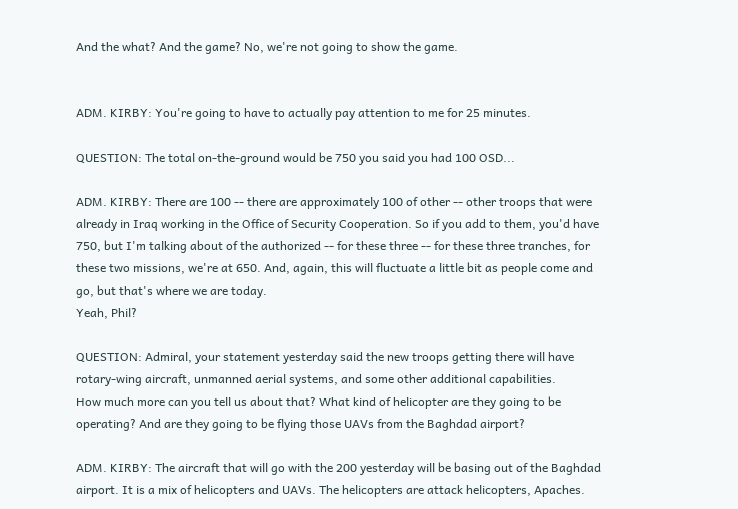And the what? And the game? No, we're not going to show the game.


ADM. KIRBY: You're going to have to actually pay attention to me for 25 minutes.

QUESTION: The total on-the-ground would be 750 you said you had 100 OSD...

ADM. KIRBY: There are 100 -- there are approximately 100 of other -- other troops that were already in Iraq working in the Office of Security Cooperation. So if you add to them, you'd have 750, but I'm talking about of the authorized -- for these three -- for these three tranches, for these two missions, we're at 650. And, again, this will fluctuate a little bit as people come and go, but that's where we are today.
Yeah, Phil?

QUESTION: Admiral, your statement yesterday said the new troops getting there will have rotary-wing aircraft, unmanned aerial systems, and some other additional capabilities.
How much more can you tell us about that? What kind of helicopter are they going to be operating? And are they going to be flying those UAVs from the Baghdad airport?

ADM. KIRBY: The aircraft that will go with the 200 yesterday will be basing out of the Baghdad airport. It is a mix of helicopters and UAVs. The helicopters are attack helicopters, Apaches.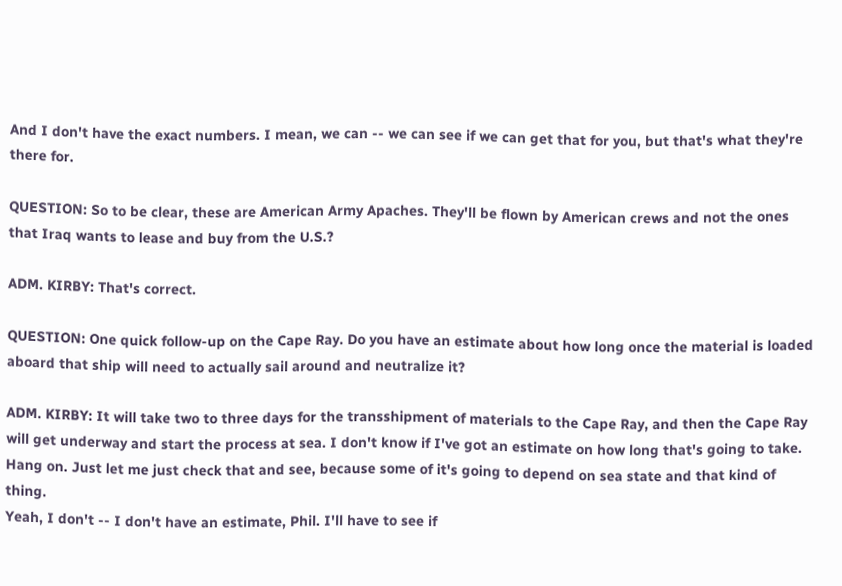And I don't have the exact numbers. I mean, we can -- we can see if we can get that for you, but that's what they're there for.

QUESTION: So to be clear, these are American Army Apaches. They'll be flown by American crews and not the ones that Iraq wants to lease and buy from the U.S.?

ADM. KIRBY: That's correct.

QUESTION: One quick follow-up on the Cape Ray. Do you have an estimate about how long once the material is loaded aboard that ship will need to actually sail around and neutralize it?

ADM. KIRBY: It will take two to three days for the transshipment of materials to the Cape Ray, and then the Cape Ray will get underway and start the process at sea. I don't know if I've got an estimate on how long that's going to take. Hang on. Just let me just check that and see, because some of it's going to depend on sea state and that kind of thing.
Yeah, I don't -- I don't have an estimate, Phil. I'll have to see if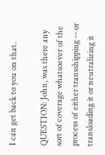I can get back to you on that.

QUESTION: John, was there any sort of coverage whatsoever of the process of either transshipping -- or transloading it or neutralizing it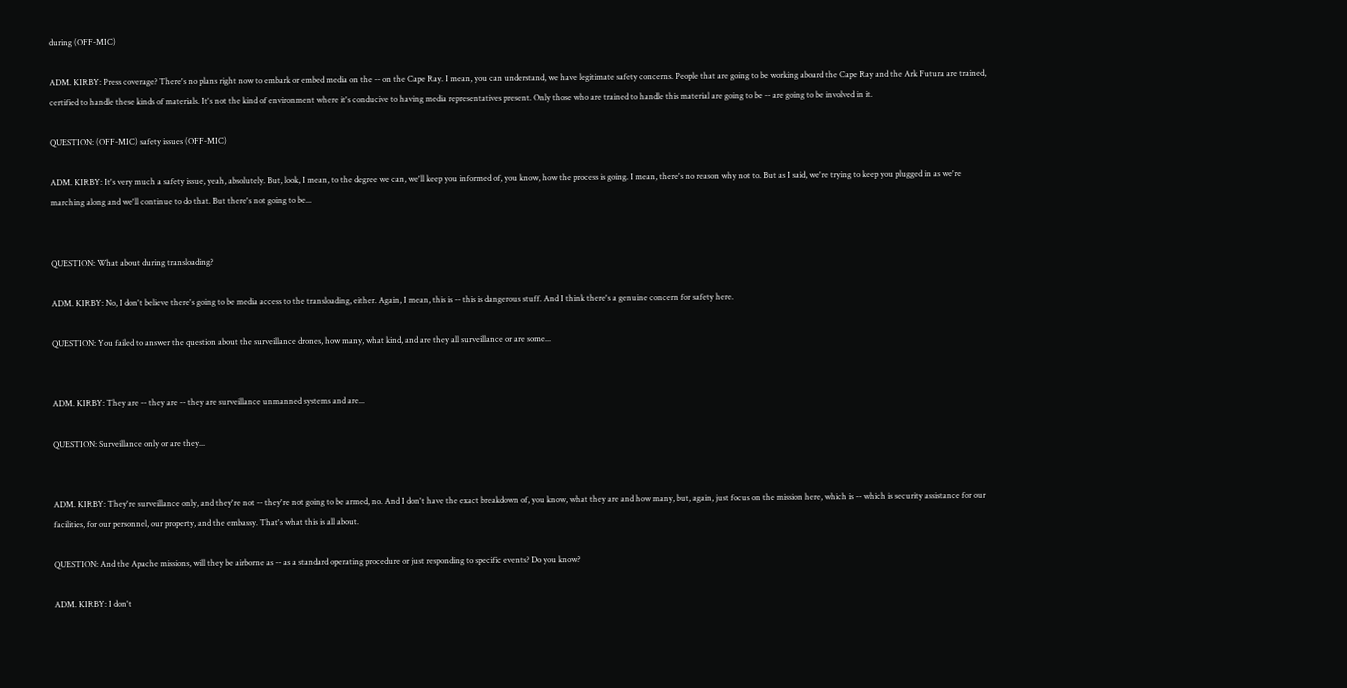during (OFF-MIC)

ADM. KIRBY: Press coverage? There's no plans right now to embark or embed media on the -- on the Cape Ray. I mean, you can understand, we have legitimate safety concerns. People that are going to be working aboard the Cape Ray and the Ark Futura are trained, certified to handle these kinds of materials. It's not the kind of environment where it's conducive to having media representatives present. Only those who are trained to handle this material are going to be -- are going to be involved in it.

QUESTION: (OFF-MIC) safety issues (OFF-MIC)

ADM. KIRBY: It's very much a safety issue, yeah, absolutely. But, look, I mean, to the degree we can, we'll keep you informed of, you know, how the process is going. I mean, there's no reason why not to. But as I said, we're trying to keep you plugged in as we're marching along and we'll continue to do that. But there's not going to be...


QUESTION: What about during transloading?

ADM. KIRBY: No, I don't believe there's going to be media access to the transloading, either. Again, I mean, this is -- this is dangerous stuff. And I think there's a genuine concern for safety here.

QUESTION: You failed to answer the question about the surveillance drones, how many, what kind, and are they all surveillance or are some...


ADM. KIRBY: They are -- they are -- they are surveillance unmanned systems and are...

QUESTION: Surveillance only or are they...


ADM. KIRBY: They're surveillance only, and they're not -- they're not going to be armed, no. And I don't have the exact breakdown of, you know, what they are and how many, but, again, just focus on the mission here, which is -- which is security assistance for our facilities, for our personnel, our property, and the embassy. That's what this is all about.

QUESTION: And the Apache missions, will they be airborne as -- as a standard operating procedure or just responding to specific events? Do you know?

ADM. KIRBY: I don't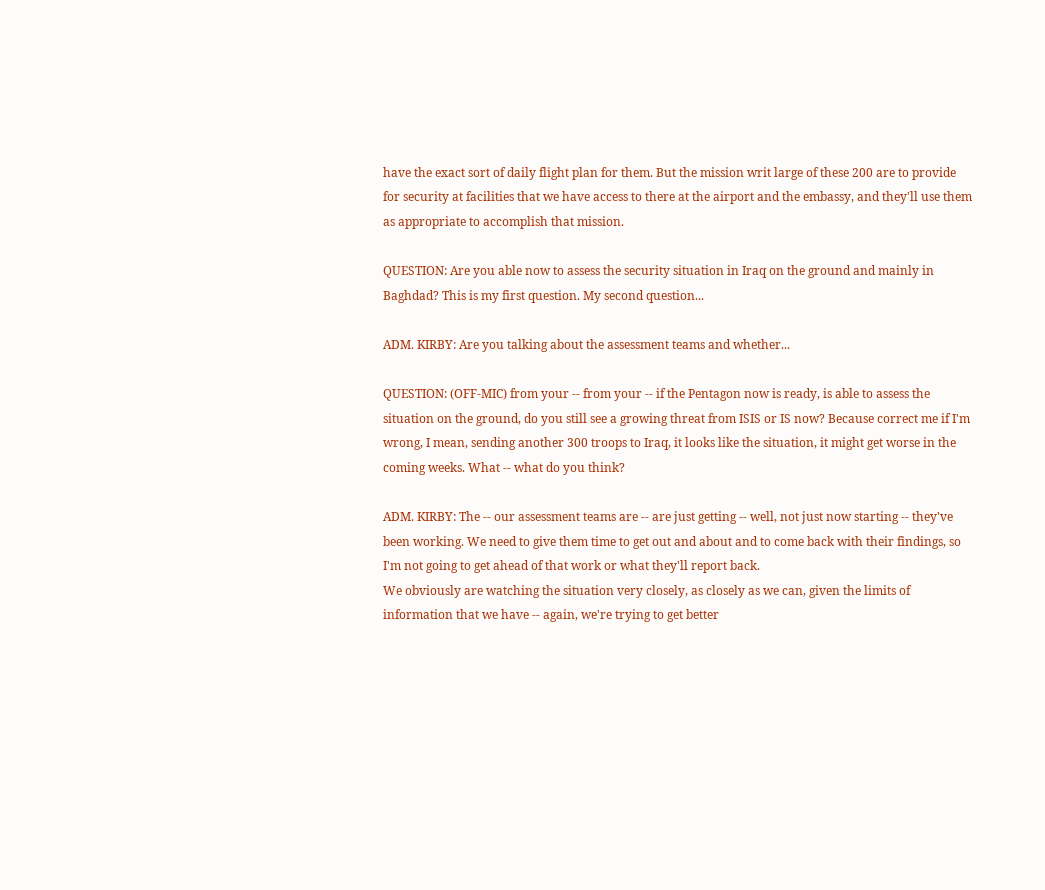have the exact sort of daily flight plan for them. But the mission writ large of these 200 are to provide for security at facilities that we have access to there at the airport and the embassy, and they'll use them as appropriate to accomplish that mission.

QUESTION: Are you able now to assess the security situation in Iraq on the ground and mainly in Baghdad? This is my first question. My second question...

ADM. KIRBY: Are you talking about the assessment teams and whether...

QUESTION: (OFF-MIC) from your -- from your -- if the Pentagon now is ready, is able to assess the situation on the ground, do you still see a growing threat from ISIS or IS now? Because correct me if I'm wrong, I mean, sending another 300 troops to Iraq, it looks like the situation, it might get worse in the coming weeks. What -- what do you think?

ADM. KIRBY: The -- our assessment teams are -- are just getting -- well, not just now starting -- they've been working. We need to give them time to get out and about and to come back with their findings, so I'm not going to get ahead of that work or what they'll report back.
We obviously are watching the situation very closely, as closely as we can, given the limits of information that we have -- again, we're trying to get better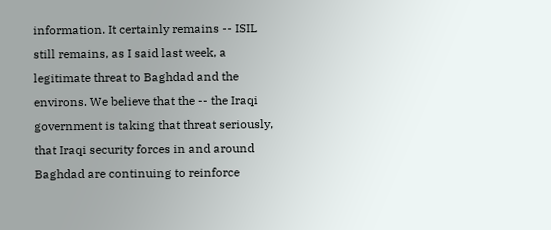information. It certainly remains -- ISIL still remains, as I said last week, a legitimate threat to Baghdad and the environs. We believe that the -- the Iraqi government is taking that threat seriously, that Iraqi security forces in and around Baghdad are continuing to reinforce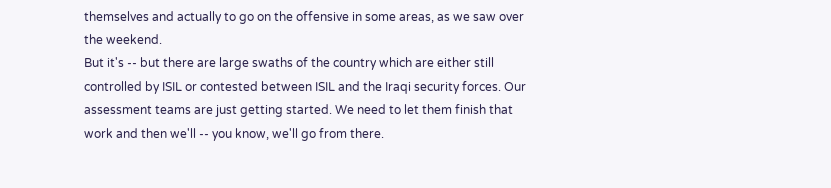themselves and actually to go on the offensive in some areas, as we saw over the weekend.
But it's -- but there are large swaths of the country which are either still controlled by ISIL or contested between ISIL and the Iraqi security forces. Our assessment teams are just getting started. We need to let them finish that work and then we'll -- you know, we'll go from there.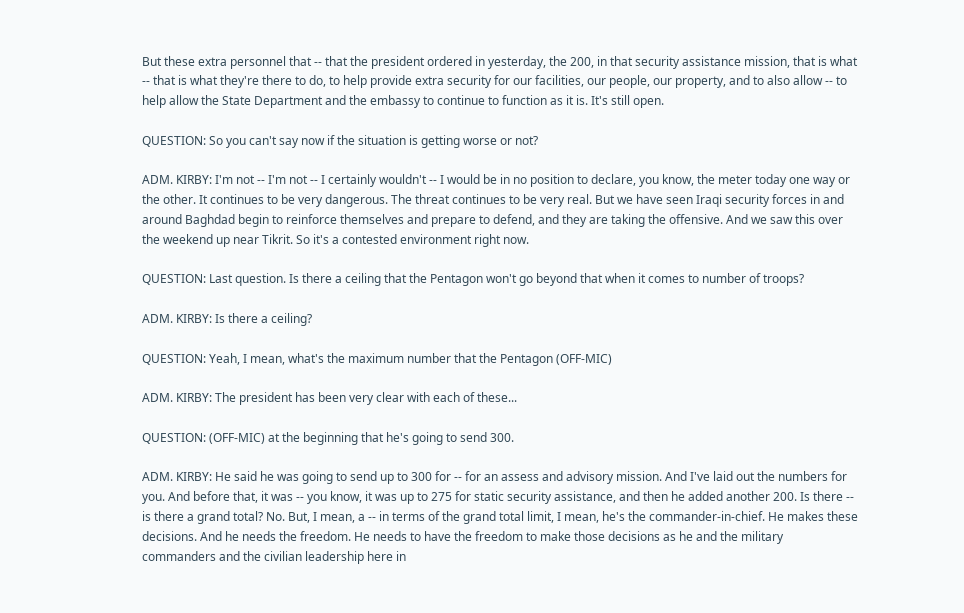But these extra personnel that -- that the president ordered in yesterday, the 200, in that security assistance mission, that is what -- that is what they're there to do, to help provide extra security for our facilities, our people, our property, and to also allow -- to help allow the State Department and the embassy to continue to function as it is. It's still open.

QUESTION: So you can't say now if the situation is getting worse or not?

ADM. KIRBY: I'm not -- I'm not -- I certainly wouldn't -- I would be in no position to declare, you know, the meter today one way or the other. It continues to be very dangerous. The threat continues to be very real. But we have seen Iraqi security forces in and around Baghdad begin to reinforce themselves and prepare to defend, and they are taking the offensive. And we saw this over the weekend up near Tikrit. So it's a contested environment right now.

QUESTION: Last question. Is there a ceiling that the Pentagon won't go beyond that when it comes to number of troops?

ADM. KIRBY: Is there a ceiling?

QUESTION: Yeah, I mean, what's the maximum number that the Pentagon (OFF-MIC)

ADM. KIRBY: The president has been very clear with each of these...

QUESTION: (OFF-MIC) at the beginning that he's going to send 300.

ADM. KIRBY: He said he was going to send up to 300 for -- for an assess and advisory mission. And I've laid out the numbers for you. And before that, it was -- you know, it was up to 275 for static security assistance, and then he added another 200. Is there -- is there a grand total? No. But, I mean, a -- in terms of the grand total limit, I mean, he's the commander-in-chief. He makes these decisions. And he needs the freedom. He needs to have the freedom to make those decisions as he and the military commanders and the civilian leadership here in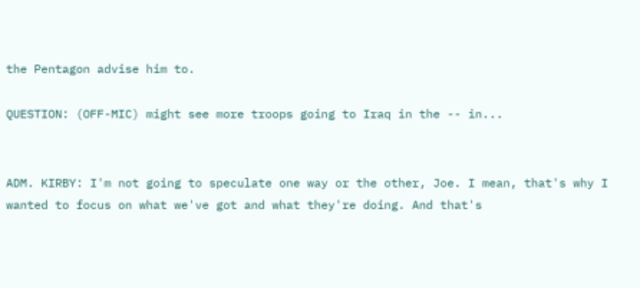the Pentagon advise him to.

QUESTION: (OFF-MIC) might see more troops going to Iraq in the -- in...


ADM. KIRBY: I'm not going to speculate one way or the other, Joe. I mean, that's why I wanted to focus on what we've got and what they're doing. And that's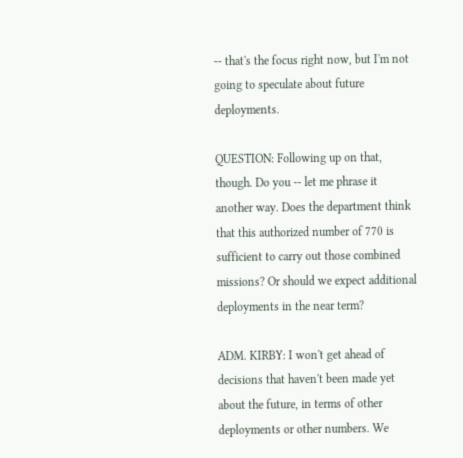-- that's the focus right now, but I'm not going to speculate about future deployments.

QUESTION: Following up on that, though. Do you -- let me phrase it another way. Does the department think that this authorized number of 770 is sufficient to carry out those combined missions? Or should we expect additional deployments in the near term?

ADM. KIRBY: I won't get ahead of decisions that haven't been made yet about the future, in terms of other deployments or other numbers. We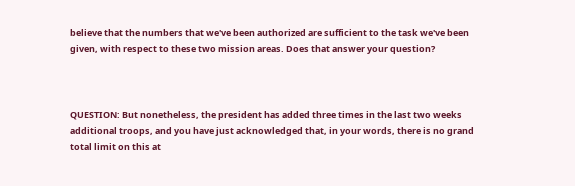believe that the numbers that we've been authorized are sufficient to the task we've been given, with respect to these two mission areas. Does that answer your question?



QUESTION: But nonetheless, the president has added three times in the last two weeks additional troops, and you have just acknowledged that, in your words, there is no grand total limit on this at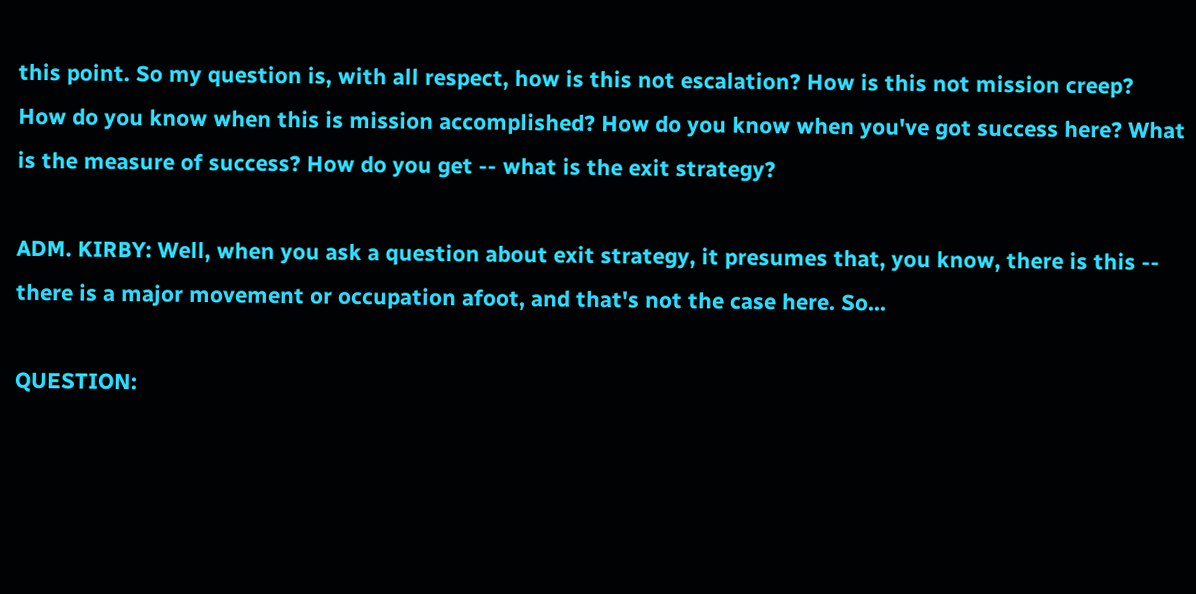this point. So my question is, with all respect, how is this not escalation? How is this not mission creep? How do you know when this is mission accomplished? How do you know when you've got success here? What is the measure of success? How do you get -- what is the exit strategy?

ADM. KIRBY: Well, when you ask a question about exit strategy, it presumes that, you know, there is this -- there is a major movement or occupation afoot, and that's not the case here. So...

QUESTION: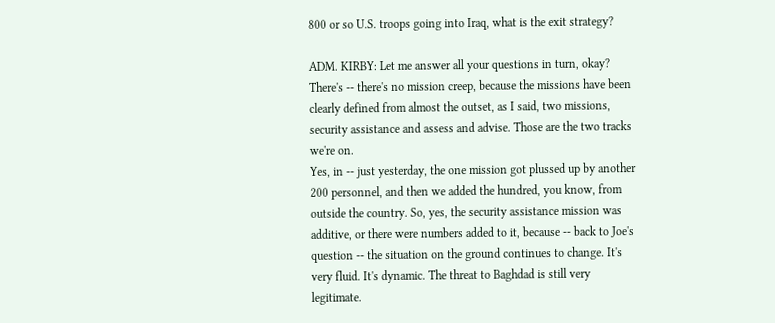800 or so U.S. troops going into Iraq, what is the exit strategy?

ADM. KIRBY: Let me answer all your questions in turn, okay? There's -- there's no mission creep, because the missions have been clearly defined from almost the outset, as I said, two missions, security assistance and assess and advise. Those are the two tracks we're on.
Yes, in -- just yesterday, the one mission got plussed up by another 200 personnel, and then we added the hundred, you know, from outside the country. So, yes, the security assistance mission was additive, or there were numbers added to it, because -- back to Joe's question -- the situation on the ground continues to change. It's very fluid. It's dynamic. The threat to Baghdad is still very legitimate.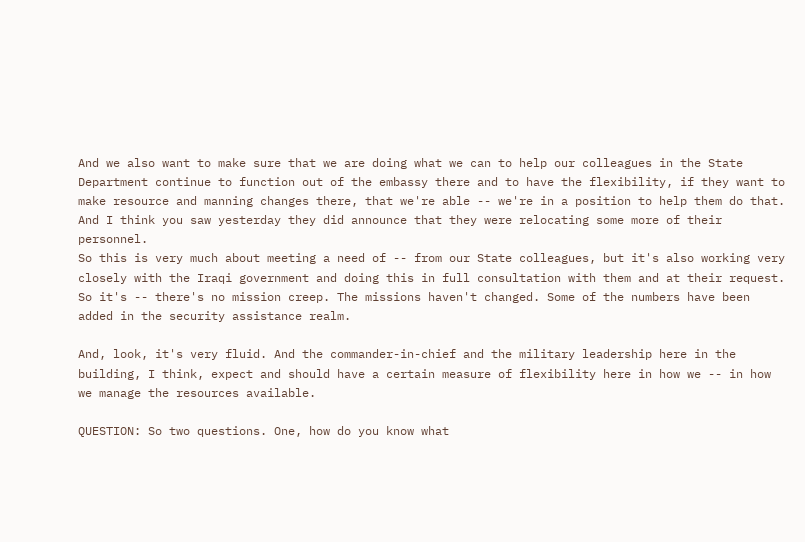And we also want to make sure that we are doing what we can to help our colleagues in the State Department continue to function out of the embassy there and to have the flexibility, if they want to make resource and manning changes there, that we're able -- we're in a position to help them do that. And I think you saw yesterday they did announce that they were relocating some more of their personnel.
So this is very much about meeting a need of -- from our State colleagues, but it's also working very closely with the Iraqi government and doing this in full consultation with them and at their request. So it's -- there's no mission creep. The missions haven't changed. Some of the numbers have been added in the security assistance realm.

And, look, it's very fluid. And the commander-in-chief and the military leadership here in the building, I think, expect and should have a certain measure of flexibility here in how we -- in how we manage the resources available.

QUESTION: So two questions. One, how do you know what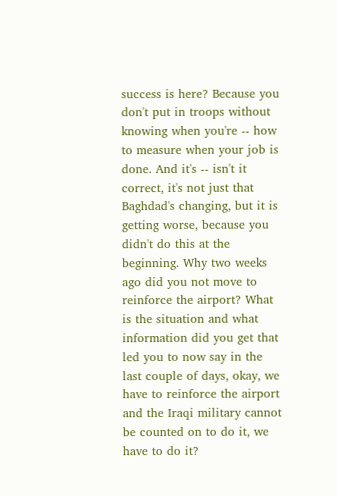success is here? Because you don't put in troops without knowing when you're -- how to measure when your job is done. And it's -- isn't it correct, it's not just that Baghdad's changing, but it is getting worse, because you didn't do this at the beginning. Why two weeks ago did you not move to reinforce the airport? What is the situation and what information did you get that led you to now say in the last couple of days, okay, we have to reinforce the airport and the Iraqi military cannot be counted on to do it, we have to do it?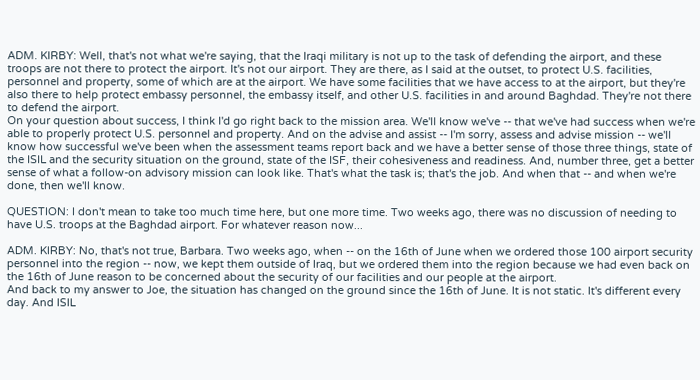ADM. KIRBY: Well, that's not what we're saying, that the Iraqi military is not up to the task of defending the airport, and these troops are not there to protect the airport. It's not our airport. They are there, as I said at the outset, to protect U.S. facilities, personnel and property, some of which are at the airport. We have some facilities that we have access to at the airport, but they're also there to help protect embassy personnel, the embassy itself, and other U.S. facilities in and around Baghdad. They're not there to defend the airport.
On your question about success, I think I'd go right back to the mission area. We'll know we've -- that we've had success when we're able to properly protect U.S. personnel and property. And on the advise and assist -- I'm sorry, assess and advise mission -- we'll know how successful we've been when the assessment teams report back and we have a better sense of those three things, state of the ISIL and the security situation on the ground, state of the ISF, their cohesiveness and readiness. And, number three, get a better sense of what a follow-on advisory mission can look like. That's what the task is; that's the job. And when that -- and when we're done, then we'll know.

QUESTION: I don't mean to take too much time here, but one more time. Two weeks ago, there was no discussion of needing to have U.S. troops at the Baghdad airport. For whatever reason now...

ADM. KIRBY: No, that's not true, Barbara. Two weeks ago, when -- on the 16th of June when we ordered those 100 airport security personnel into the region -- now, we kept them outside of Iraq, but we ordered them into the region because we had even back on the 16th of June reason to be concerned about the security of our facilities and our people at the airport.
And back to my answer to Joe, the situation has changed on the ground since the 16th of June. It is not static. It's different every day. And ISIL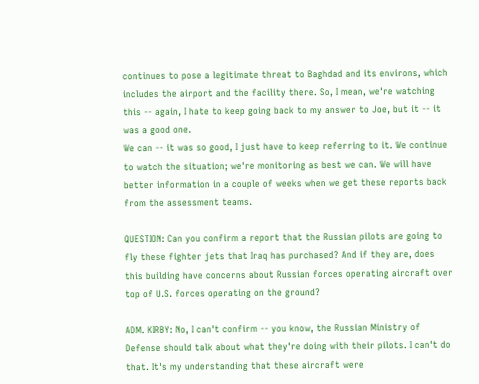continues to pose a legitimate threat to Baghdad and its environs, which includes the airport and the facility there. So, I mean, we're watching this -- again, I hate to keep going back to my answer to Joe, but it -- it was a good one.
We can -- it was so good, I just have to keep referring to it. We continue to watch the situation; we're monitoring as best we can. We will have better information in a couple of weeks when we get these reports back from the assessment teams.

QUESTION: Can you confirm a report that the Russian pilots are going to fly these fighter jets that Iraq has purchased? And if they are, does this building have concerns about Russian forces operating aircraft over top of U.S. forces operating on the ground?

ADM. KIRBY: No, I can't confirm -- you know, the Russian Ministry of Defense should talk about what they're doing with their pilots. I can't do that. It's my understanding that these aircraft were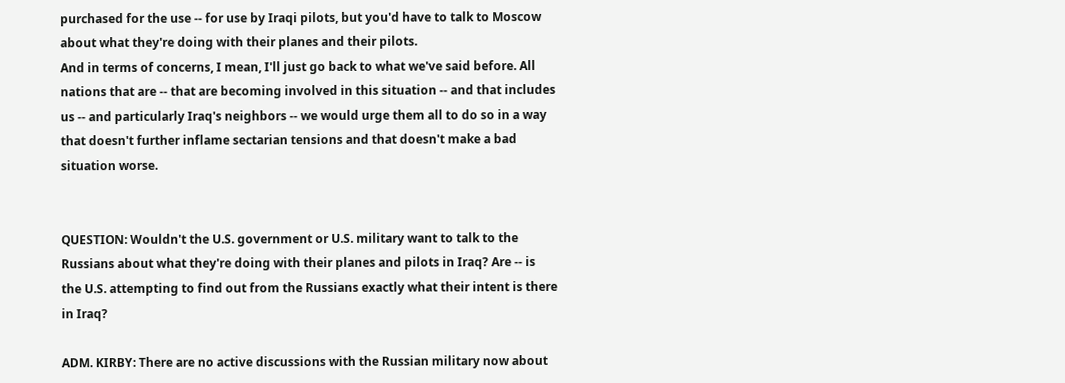purchased for the use -- for use by Iraqi pilots, but you'd have to talk to Moscow about what they're doing with their planes and their pilots.
And in terms of concerns, I mean, I'll just go back to what we've said before. All nations that are -- that are becoming involved in this situation -- and that includes us -- and particularly Iraq's neighbors -- we would urge them all to do so in a way that doesn't further inflame sectarian tensions and that doesn't make a bad situation worse.


QUESTION: Wouldn't the U.S. government or U.S. military want to talk to the Russians about what they're doing with their planes and pilots in Iraq? Are -- is the U.S. attempting to find out from the Russians exactly what their intent is there in Iraq?

ADM. KIRBY: There are no active discussions with the Russian military now about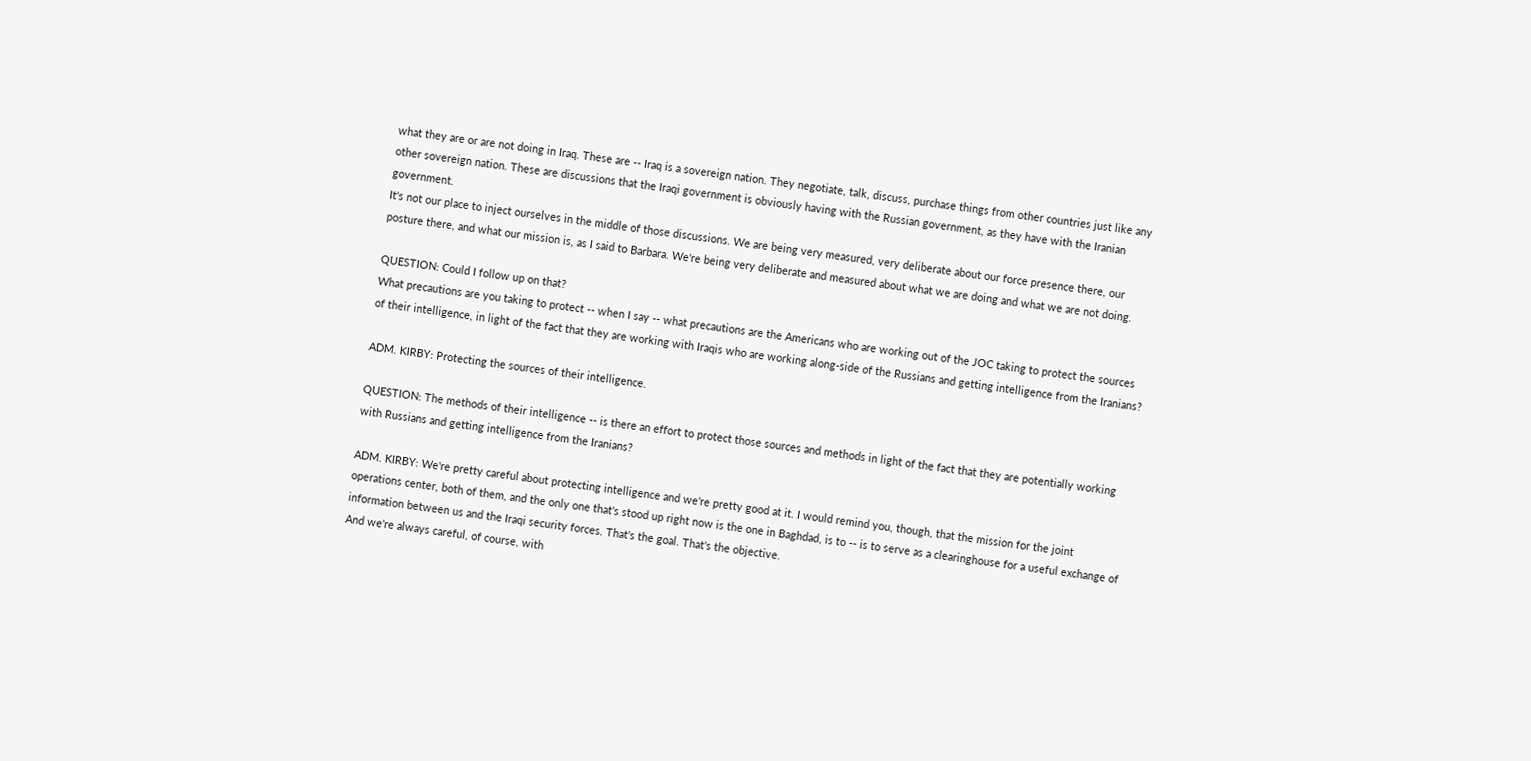what they are or are not doing in Iraq. These are -- Iraq is a sovereign nation. They negotiate, talk, discuss, purchase things from other countries just like any other sovereign nation. These are discussions that the Iraqi government is obviously having with the Russian government, as they have with the Iranian government.
It's not our place to inject ourselves in the middle of those discussions. We are being very measured, very deliberate about our force presence there, our posture there, and what our mission is, as I said to Barbara. We're being very deliberate and measured about what we are doing and what we are not doing.

QUESTION: Could I follow up on that?
What precautions are you taking to protect -- when I say -- what precautions are the Americans who are working out of the JOC taking to protect the sources of their intelligence, in light of the fact that they are working with Iraqis who are working along-side of the Russians and getting intelligence from the Iranians?

ADM. KIRBY: Protecting the sources of their intelligence.

QUESTION: The methods of their intelligence -- is there an effort to protect those sources and methods in light of the fact that they are potentially working with Russians and getting intelligence from the Iranians?

ADM. KIRBY: We're pretty careful about protecting intelligence and we're pretty good at it. I would remind you, though, that the mission for the joint operations center, both of them, and the only one that's stood up right now is the one in Baghdad, is to -- is to serve as a clearinghouse for a useful exchange of information between us and the Iraqi security forces. That's the goal. That's the objective.
And we're always careful, of course, with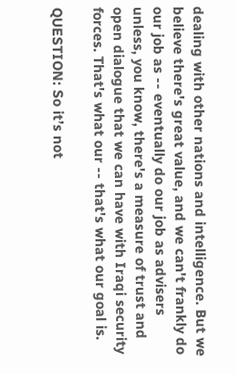dealing with other nations and intelligence. But we believe there's great value, and we can't frankly do our job as -- eventually do our job as advisers unless, you know, there's a measure of trust and open dialogue that we can have with Iraqi security forces. That's what our -- that's what our goal is.

QUESTION: So it’s not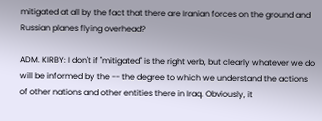mitigated at all by the fact that there are Iranian forces on the ground and Russian planes flying overhead?

ADM. KIRBY: I don't if "mitigated" is the right verb, but clearly whatever we do will be informed by the -- the degree to which we understand the actions of other nations and other entities there in Iraq. Obviously, it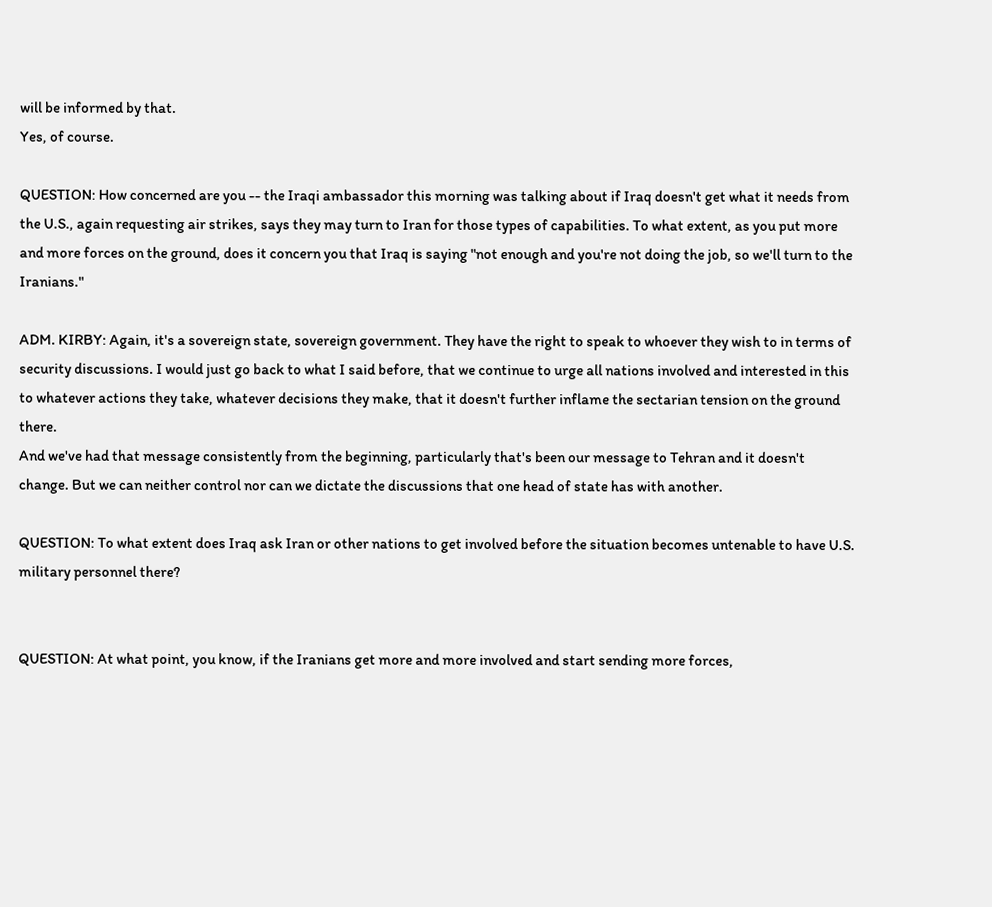will be informed by that.
Yes, of course.

QUESTION: How concerned are you -- the Iraqi ambassador this morning was talking about if Iraq doesn't get what it needs from the U.S., again requesting air strikes, says they may turn to Iran for those types of capabilities. To what extent, as you put more and more forces on the ground, does it concern you that Iraq is saying "not enough and you're not doing the job, so we'll turn to the Iranians."

ADM. KIRBY: Again, it's a sovereign state, sovereign government. They have the right to speak to whoever they wish to in terms of security discussions. I would just go back to what I said before, that we continue to urge all nations involved and interested in this to whatever actions they take, whatever decisions they make, that it doesn't further inflame the sectarian tension on the ground there.
And we've had that message consistently from the beginning, particularly that's been our message to Tehran and it doesn't change. But we can neither control nor can we dictate the discussions that one head of state has with another.

QUESTION: To what extent does Iraq ask Iran or other nations to get involved before the situation becomes untenable to have U.S. military personnel there?


QUESTION: At what point, you know, if the Iranians get more and more involved and start sending more forces,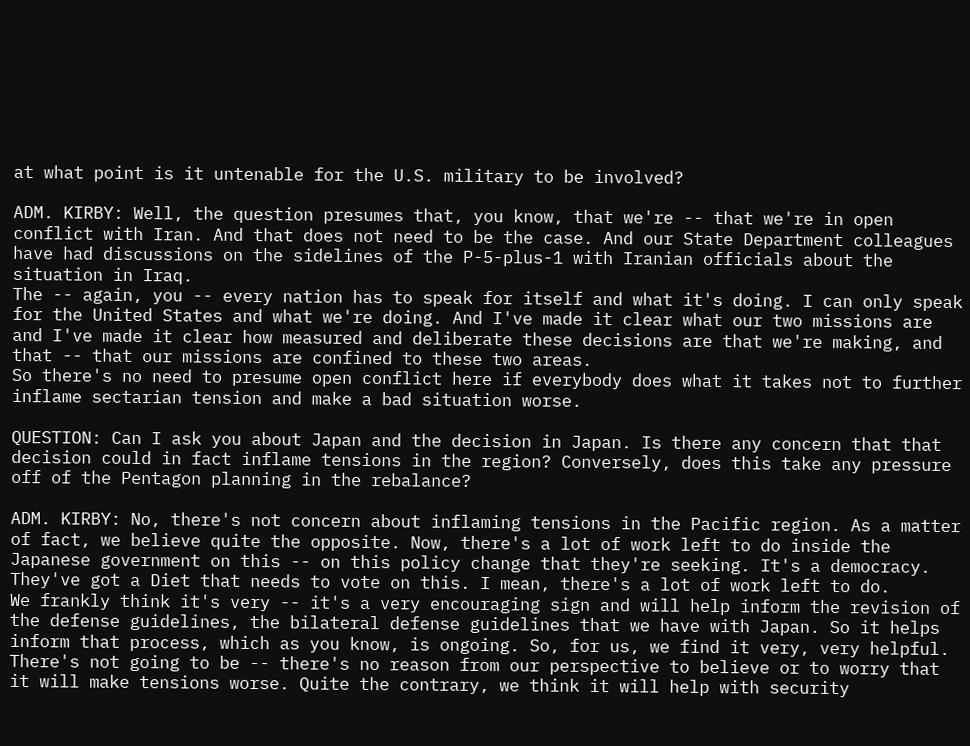at what point is it untenable for the U.S. military to be involved?

ADM. KIRBY: Well, the question presumes that, you know, that we're -- that we're in open conflict with Iran. And that does not need to be the case. And our State Department colleagues have had discussions on the sidelines of the P-5-plus-1 with Iranian officials about the situation in Iraq.
The -- again, you -- every nation has to speak for itself and what it's doing. I can only speak for the United States and what we're doing. And I've made it clear what our two missions are and I've made it clear how measured and deliberate these decisions are that we're making, and that -- that our missions are confined to these two areas.
So there's no need to presume open conflict here if everybody does what it takes not to further inflame sectarian tension and make a bad situation worse.

QUESTION: Can I ask you about Japan and the decision in Japan. Is there any concern that that decision could in fact inflame tensions in the region? Conversely, does this take any pressure off of the Pentagon planning in the rebalance?

ADM. KIRBY: No, there's not concern about inflaming tensions in the Pacific region. As a matter of fact, we believe quite the opposite. Now, there's a lot of work left to do inside the Japanese government on this -- on this policy change that they're seeking. It's a democracy. They've got a Diet that needs to vote on this. I mean, there's a lot of work left to do.
We frankly think it's very -- it's a very encouraging sign and will help inform the revision of the defense guidelines, the bilateral defense guidelines that we have with Japan. So it helps inform that process, which as you know, is ongoing. So, for us, we find it very, very helpful. There's not going to be -- there's no reason from our perspective to believe or to worry that it will make tensions worse. Quite the contrary, we think it will help with security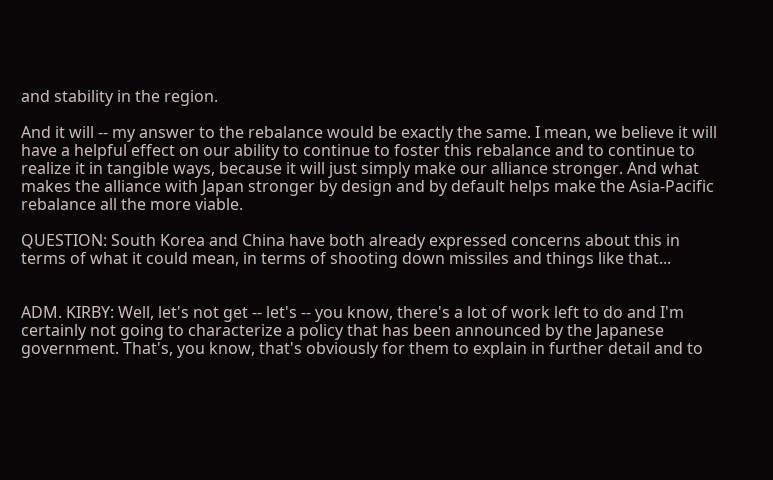and stability in the region.

And it will -- my answer to the rebalance would be exactly the same. I mean, we believe it will have a helpful effect on our ability to continue to foster this rebalance and to continue to realize it in tangible ways, because it will just simply make our alliance stronger. And what makes the alliance with Japan stronger by design and by default helps make the Asia-Pacific rebalance all the more viable.

QUESTION: South Korea and China have both already expressed concerns about this in terms of what it could mean, in terms of shooting down missiles and things like that...


ADM. KIRBY: Well, let's not get -- let's -- you know, there's a lot of work left to do and I'm certainly not going to characterize a policy that has been announced by the Japanese government. That's, you know, that's obviously for them to explain in further detail and to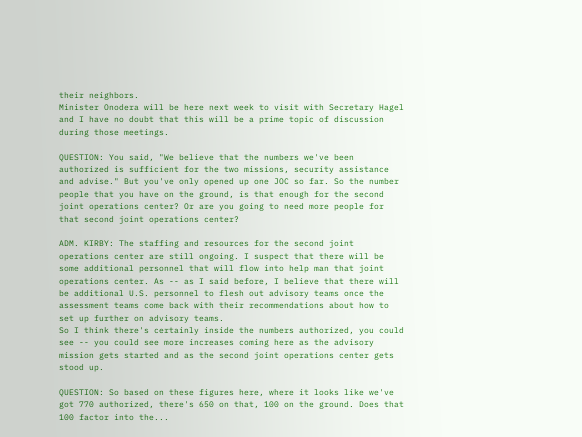their neighbors.
Minister Onodera will be here next week to visit with Secretary Hagel and I have no doubt that this will be a prime topic of discussion during those meetings.

QUESTION: You said, "We believe that the numbers we've been authorized is sufficient for the two missions, security assistance and advise." But you've only opened up one JOC so far. So the number people that you have on the ground, is that enough for the second joint operations center? Or are you going to need more people for that second joint operations center?

ADM. KIRBY: The staffing and resources for the second joint operations center are still ongoing. I suspect that there will be some additional personnel that will flow into help man that joint operations center. As -- as I said before, I believe that there will be additional U.S. personnel to flesh out advisory teams once the assessment teams come back with their recommendations about how to set up further on advisory teams.
So I think there's certainly inside the numbers authorized, you could see -- you could see more increases coming here as the advisory mission gets started and as the second joint operations center gets stood up.

QUESTION: So based on these figures here, where it looks like we've got 770 authorized, there's 650 on that, 100 on the ground. Does that 100 factor into the...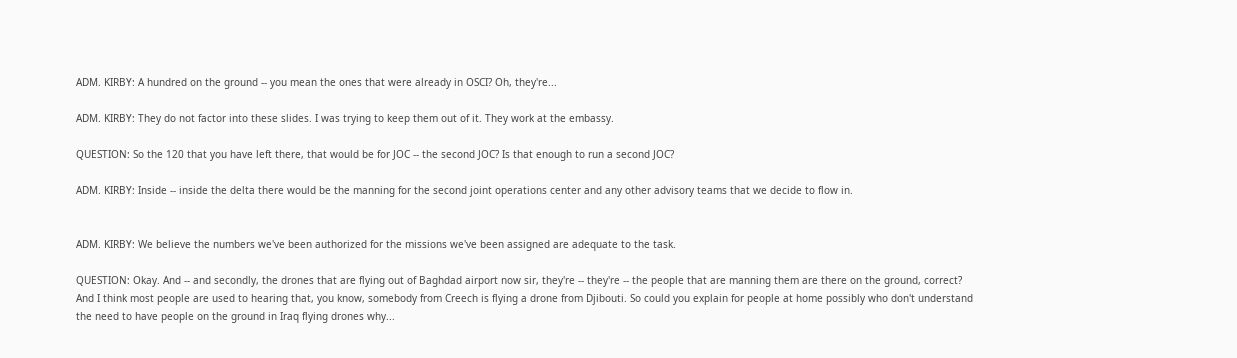ADM. KIRBY: A hundred on the ground -- you mean the ones that were already in OSCI? Oh, they're...

ADM. KIRBY: They do not factor into these slides. I was trying to keep them out of it. They work at the embassy.

QUESTION: So the 120 that you have left there, that would be for JOC -- the second JOC? Is that enough to run a second JOC?

ADM. KIRBY: Inside -- inside the delta there would be the manning for the second joint operations center and any other advisory teams that we decide to flow in.


ADM. KIRBY: We believe the numbers we've been authorized for the missions we've been assigned are adequate to the task.

QUESTION: Okay. And -- and secondly, the drones that are flying out of Baghdad airport now sir, they're -- they're -- the people that are manning them are there on the ground, correct? And I think most people are used to hearing that, you know, somebody from Creech is flying a drone from Djibouti. So could you explain for people at home possibly who don't understand the need to have people on the ground in Iraq flying drones why...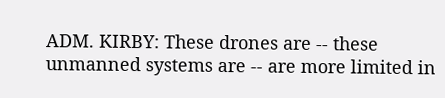ADM. KIRBY: These drones are -- these unmanned systems are -- are more limited in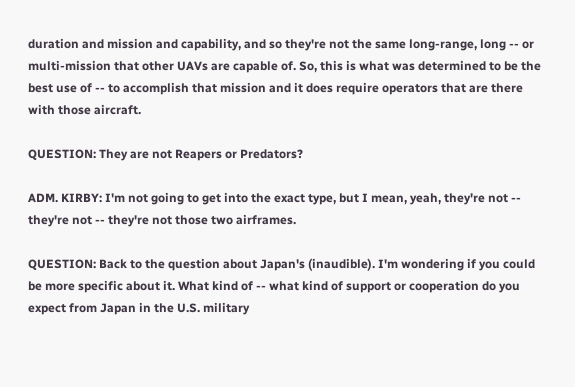duration and mission and capability, and so they're not the same long-range, long -- or multi-mission that other UAVs are capable of. So, this is what was determined to be the best use of -- to accomplish that mission and it does require operators that are there with those aircraft.

QUESTION: They are not Reapers or Predators?

ADM. KIRBY: I'm not going to get into the exact type, but I mean, yeah, they're not -- they're not -- they're not those two airframes.

QUESTION: Back to the question about Japan's (inaudible). I'm wondering if you could be more specific about it. What kind of -- what kind of support or cooperation do you expect from Japan in the U.S. military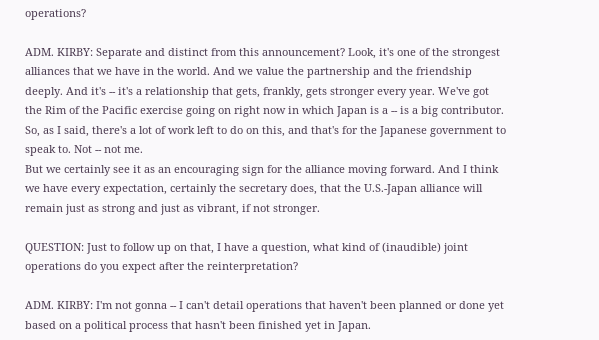operations?

ADM. KIRBY: Separate and distinct from this announcement? Look, it's one of the strongest alliances that we have in the world. And we value the partnership and the friendship deeply. And it's -- it's a relationship that gets, frankly, gets stronger every year. We've got the Rim of the Pacific exercise going on right now in which Japan is a -- is a big contributor.
So, as I said, there's a lot of work left to do on this, and that's for the Japanese government to speak to. Not -- not me.
But we certainly see it as an encouraging sign for the alliance moving forward. And I think we have every expectation, certainly the secretary does, that the U.S.-Japan alliance will remain just as strong and just as vibrant, if not stronger.

QUESTION: Just to follow up on that, I have a question, what kind of (inaudible) joint operations do you expect after the reinterpretation?

ADM. KIRBY: I'm not gonna -- I can't detail operations that haven't been planned or done yet based on a political process that hasn't been finished yet in Japan.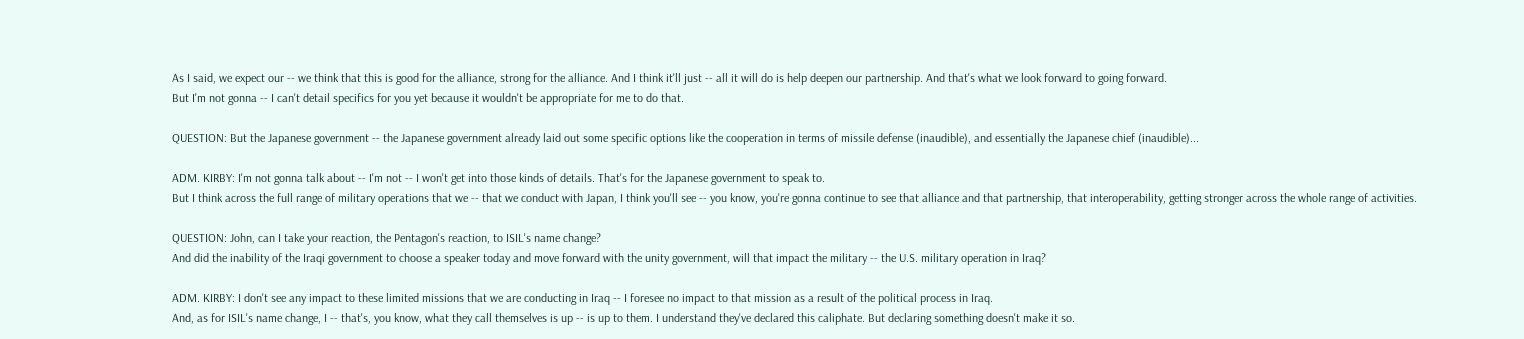As I said, we expect our -- we think that this is good for the alliance, strong for the alliance. And I think it'll just -- all it will do is help deepen our partnership. And that's what we look forward to going forward.
But I'm not gonna -- I can't detail specifics for you yet because it wouldn't be appropriate for me to do that.

QUESTION: But the Japanese government -- the Japanese government already laid out some specific options like the cooperation in terms of missile defense (inaudible), and essentially the Japanese chief (inaudible)...

ADM. KIRBY: I'm not gonna talk about -- I'm not -- I won't get into those kinds of details. That's for the Japanese government to speak to.
But I think across the full range of military operations that we -- that we conduct with Japan, I think you'll see -- you know, you're gonna continue to see that alliance and that partnership, that interoperability, getting stronger across the whole range of activities.

QUESTION: John, can I take your reaction, the Pentagon's reaction, to ISIL's name change?
And did the inability of the Iraqi government to choose a speaker today and move forward with the unity government, will that impact the military -- the U.S. military operation in Iraq?

ADM. KIRBY: I don't see any impact to these limited missions that we are conducting in Iraq -- I foresee no impact to that mission as a result of the political process in Iraq.
And, as for ISIL's name change, I -- that's, you know, what they call themselves is up -- is up to them. I understand they've declared this caliphate. But declaring something doesn't make it so.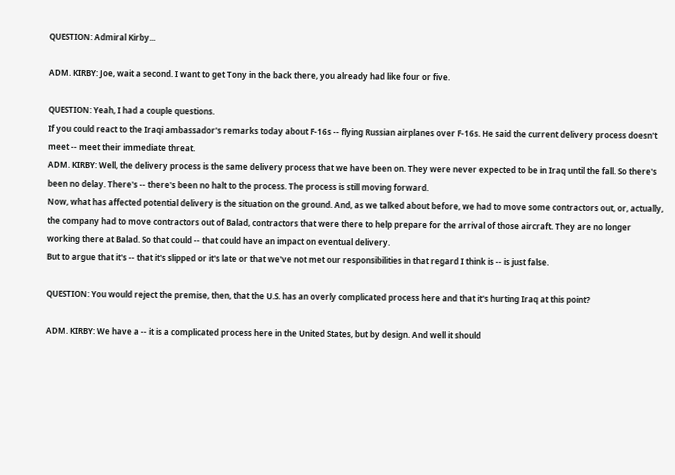QUESTION: Admiral Kirby...

ADM. KIRBY: Joe, wait a second. I want to get Tony in the back there, you already had like four or five.

QUESTION: Yeah, I had a couple questions.
If you could react to the Iraqi ambassador's remarks today about F-16s -- flying Russian airplanes over F-16s. He said the current delivery process doesn't meet -- meet their immediate threat.
ADM. KIRBY: Well, the delivery process is the same delivery process that we have been on. They were never expected to be in Iraq until the fall. So there's been no delay. There's -- there's been no halt to the process. The process is still moving forward.
Now, what has affected potential delivery is the situation on the ground. And, as we talked about before, we had to move some contractors out, or, actually, the company had to move contractors out of Balad, contractors that were there to help prepare for the arrival of those aircraft. They are no longer working there at Balad. So that could -- that could have an impact on eventual delivery.
But to argue that it's -- that it's slipped or it's late or that we've not met our responsibilities in that regard I think is -- is just false.

QUESTION: You would reject the premise, then, that the U.S. has an overly complicated process here and that it's hurting Iraq at this point?

ADM. KIRBY: We have a -- it is a complicated process here in the United States, but by design. And well it should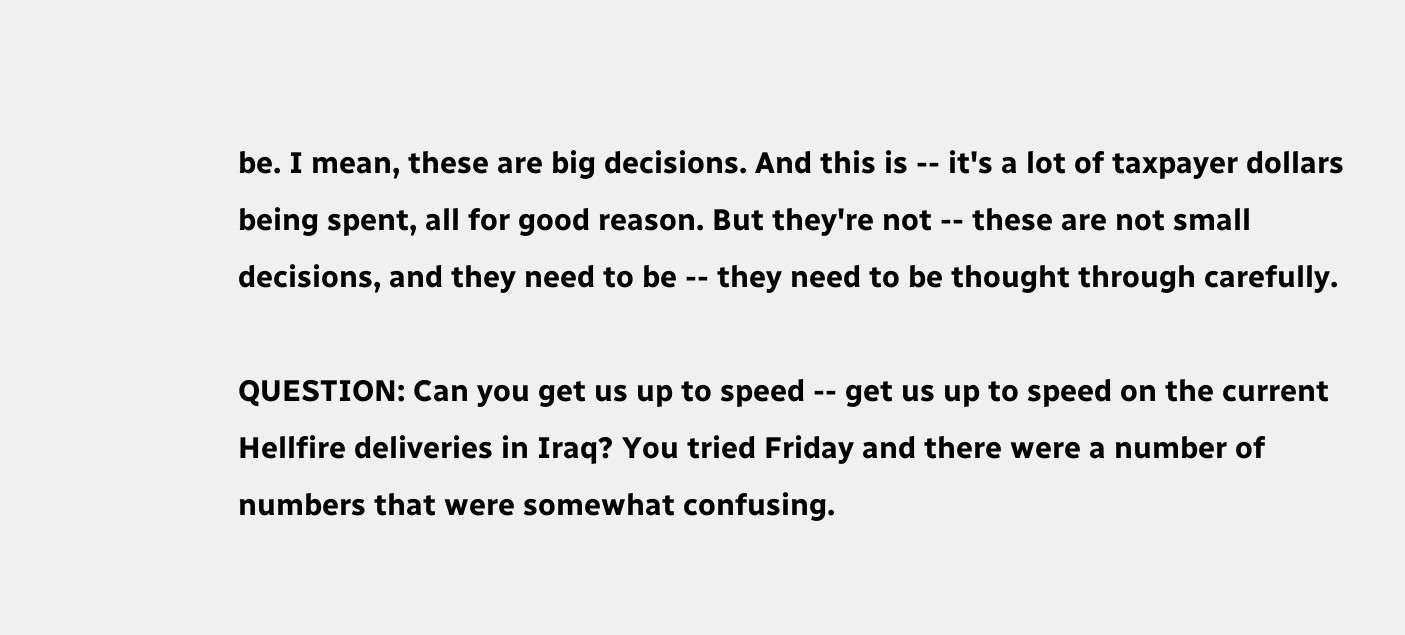be. I mean, these are big decisions. And this is -- it's a lot of taxpayer dollars being spent, all for good reason. But they're not -- these are not small decisions, and they need to be -- they need to be thought through carefully.

QUESTION: Can you get us up to speed -- get us up to speed on the current Hellfire deliveries in Iraq? You tried Friday and there were a number of numbers that were somewhat confusing.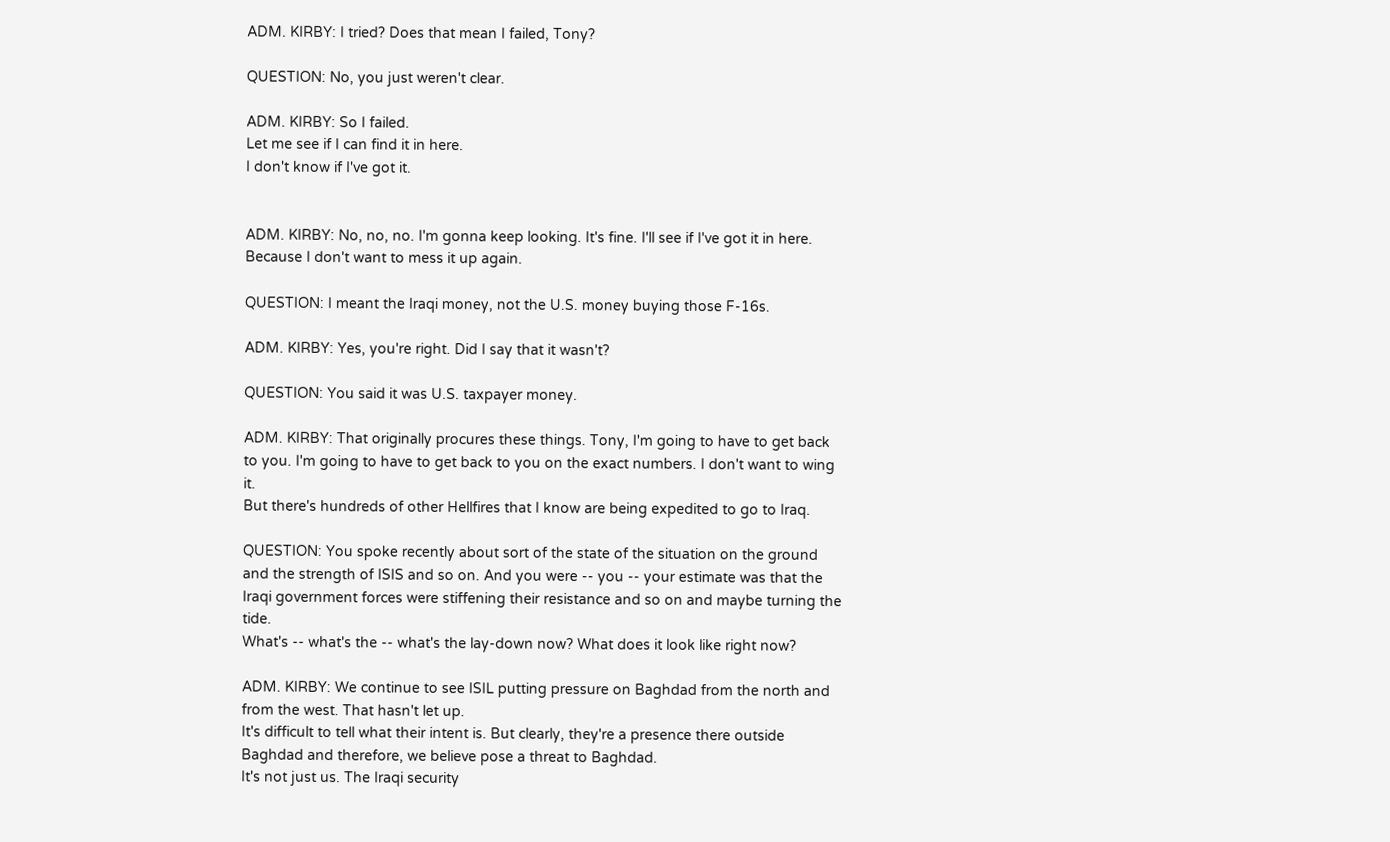ADM. KIRBY: I tried? Does that mean I failed, Tony?

QUESTION: No, you just weren't clear.

ADM. KIRBY: So I failed.
Let me see if I can find it in here.
I don't know if I've got it.


ADM. KIRBY: No, no, no. I'm gonna keep looking. It's fine. I'll see if I've got it in here. Because I don't want to mess it up again.

QUESTION: I meant the Iraqi money, not the U.S. money buying those F-16s.

ADM. KIRBY: Yes, you're right. Did I say that it wasn't?

QUESTION: You said it was U.S. taxpayer money.

ADM. KIRBY: That originally procures these things. Tony, I'm going to have to get back to you. I'm going to have to get back to you on the exact numbers. I don't want to wing it.
But there's hundreds of other Hellfires that I know are being expedited to go to Iraq.

QUESTION: You spoke recently about sort of the state of the situation on the ground and the strength of ISIS and so on. And you were -- you -- your estimate was that the Iraqi government forces were stiffening their resistance and so on and maybe turning the tide.
What's -- what's the -- what's the lay-down now? What does it look like right now?

ADM. KIRBY: We continue to see ISIL putting pressure on Baghdad from the north and from the west. That hasn't let up.
It's difficult to tell what their intent is. But clearly, they're a presence there outside Baghdad and therefore, we believe pose a threat to Baghdad.
It's not just us. The Iraqi security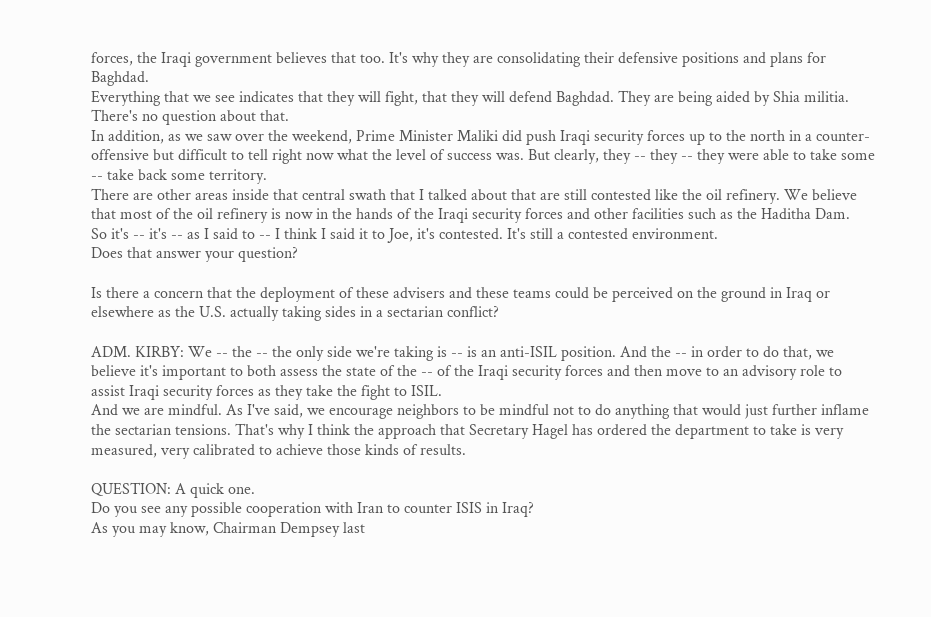forces, the Iraqi government believes that too. It's why they are consolidating their defensive positions and plans for Baghdad.
Everything that we see indicates that they will fight, that they will defend Baghdad. They are being aided by Shia militia. There's no question about that.
In addition, as we saw over the weekend, Prime Minister Maliki did push Iraqi security forces up to the north in a counter-offensive but difficult to tell right now what the level of success was. But clearly, they -- they -- they were able to take some -- take back some territory.
There are other areas inside that central swath that I talked about that are still contested like the oil refinery. We believe that most of the oil refinery is now in the hands of the Iraqi security forces and other facilities such as the Haditha Dam.
So it's -- it's -- as I said to -- I think I said it to Joe, it's contested. It's still a contested environment.
Does that answer your question?

Is there a concern that the deployment of these advisers and these teams could be perceived on the ground in Iraq or elsewhere as the U.S. actually taking sides in a sectarian conflict?

ADM. KIRBY: We -- the -- the only side we're taking is -- is an anti-ISIL position. And the -- in order to do that, we believe it's important to both assess the state of the -- of the Iraqi security forces and then move to an advisory role to assist Iraqi security forces as they take the fight to ISIL.
And we are mindful. As I've said, we encourage neighbors to be mindful not to do anything that would just further inflame the sectarian tensions. That's why I think the approach that Secretary Hagel has ordered the department to take is very measured, very calibrated to achieve those kinds of results.

QUESTION: A quick one.
Do you see any possible cooperation with Iran to counter ISIS in Iraq?
As you may know, Chairman Dempsey last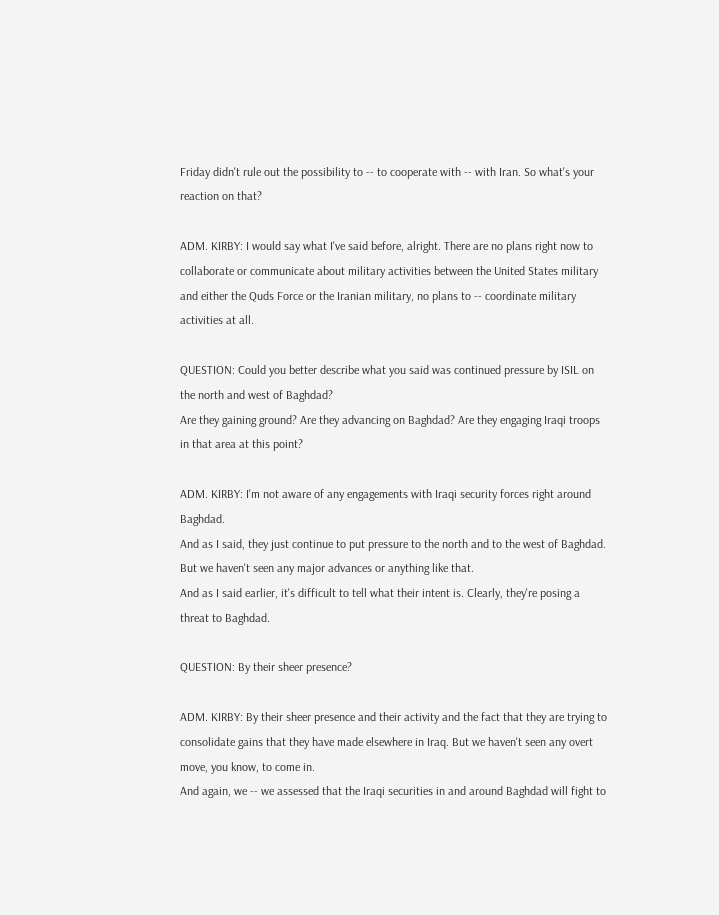Friday didn't rule out the possibility to -- to cooperate with -- with Iran. So what's your reaction on that?

ADM. KIRBY: I would say what I've said before, alright. There are no plans right now to collaborate or communicate about military activities between the United States military and either the Quds Force or the Iranian military, no plans to -- coordinate military activities at all.

QUESTION: Could you better describe what you said was continued pressure by ISIL on the north and west of Baghdad?
Are they gaining ground? Are they advancing on Baghdad? Are they engaging Iraqi troops in that area at this point?

ADM. KIRBY: I'm not aware of any engagements with Iraqi security forces right around Baghdad.
And as I said, they just continue to put pressure to the north and to the west of Baghdad. But we haven't seen any major advances or anything like that.
And as I said earlier, it's difficult to tell what their intent is. Clearly, they're posing a threat to Baghdad.

QUESTION: By their sheer presence?

ADM. KIRBY: By their sheer presence and their activity and the fact that they are trying to consolidate gains that they have made elsewhere in Iraq. But we haven't seen any overt move, you know, to come in.
And again, we -- we assessed that the Iraqi securities in and around Baghdad will fight to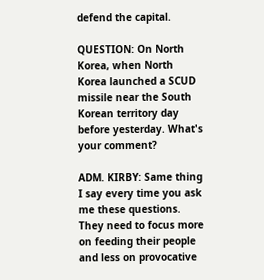defend the capital.

QUESTION: On North Korea, when North Korea launched a SCUD missile near the South Korean territory day before yesterday. What's your comment?

ADM. KIRBY: Same thing I say every time you ask me these questions. They need to focus more on feeding their people and less on provocative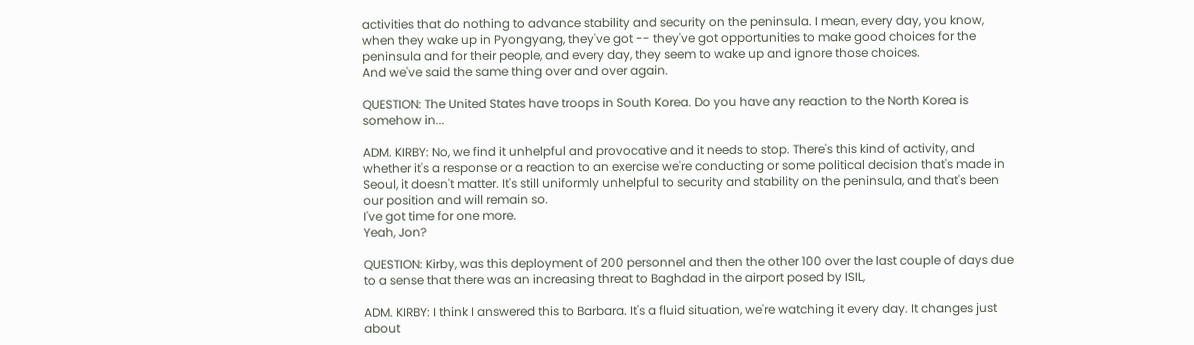activities that do nothing to advance stability and security on the peninsula. I mean, every day, you know, when they wake up in Pyongyang, they've got -- they've got opportunities to make good choices for the peninsula and for their people, and every day, they seem to wake up and ignore those choices.
And we've said the same thing over and over again.

QUESTION: The United States have troops in South Korea. Do you have any reaction to the North Korea is somehow in...

ADM. KIRBY: No, we find it unhelpful and provocative and it needs to stop. There's this kind of activity, and whether it's a response or a reaction to an exercise we're conducting or some political decision that's made in Seoul, it doesn't matter. It's still uniformly unhelpful to security and stability on the peninsula, and that's been our position and will remain so.
I've got time for one more.
Yeah, Jon?

QUESTION: Kirby, was this deployment of 200 personnel and then the other 100 over the last couple of days due to a sense that there was an increasing threat to Baghdad in the airport posed by ISIL,

ADM. KIRBY: I think I answered this to Barbara. It's a fluid situation, we're watching it every day. It changes just about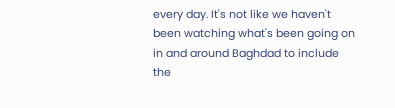every day. It's not like we haven't been watching what's been going on in and around Baghdad to include the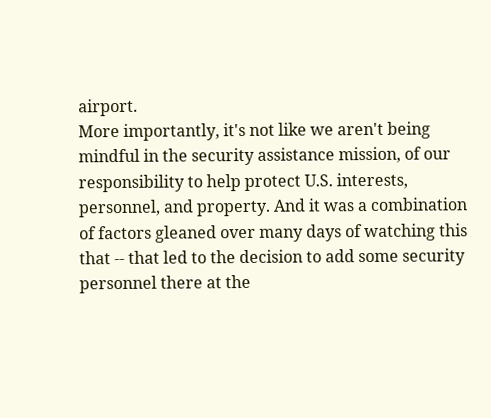airport.
More importantly, it's not like we aren't being mindful in the security assistance mission, of our responsibility to help protect U.S. interests, personnel, and property. And it was a combination of factors gleaned over many days of watching this that -- that led to the decision to add some security personnel there at the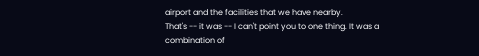airport and the facilities that we have nearby.
That's -- it was -- I can't point you to one thing. It was a combination of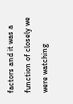factors and it was a function of closely we were watching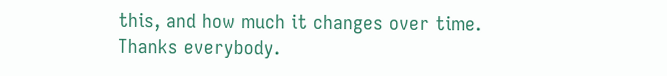this, and how much it changes over time.
Thanks everybody.